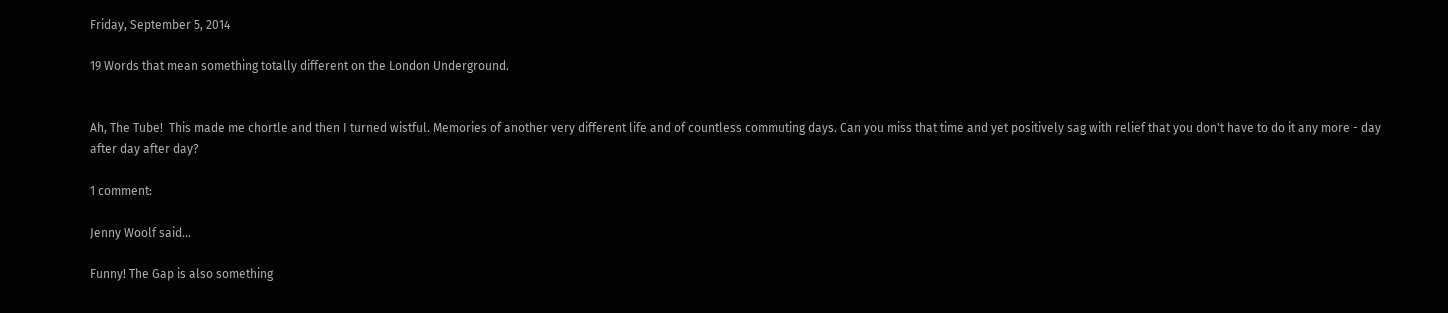Friday, September 5, 2014

19 Words that mean something totally different on the London Underground.


Ah, The Tube!  This made me chortle and then I turned wistful. Memories of another very different life and of countless commuting days. Can you miss that time and yet positively sag with relief that you don't have to do it any more - day after day after day?

1 comment:

Jenny Woolf said...

Funny! The Gap is also something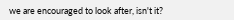we are encouraged to look after, isn't it?